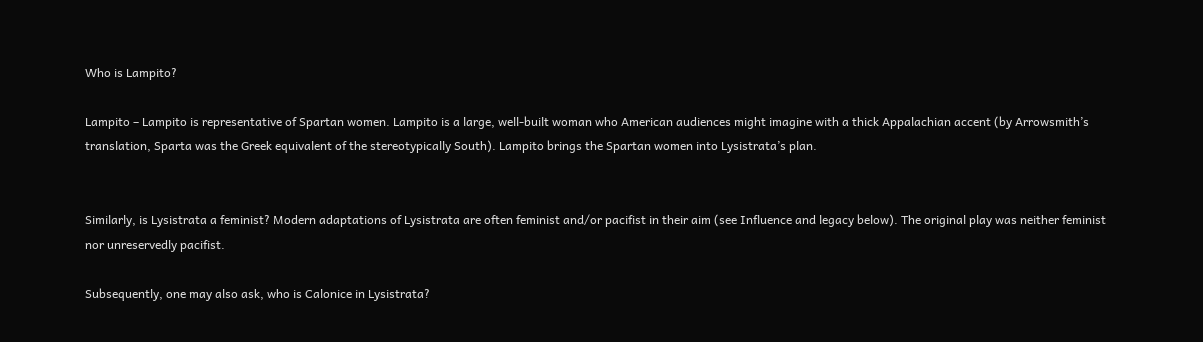Who is Lampito?

Lampito – Lampito is representative of Spartan women. Lampito is a large, well-built woman who American audiences might imagine with a thick Appalachian accent (by Arrowsmith’s translation, Sparta was the Greek equivalent of the stereotypically South). Lampito brings the Spartan women into Lysistrata’s plan.


Similarly, is Lysistrata a feminist? Modern adaptations of Lysistrata are often feminist and/or pacifist in their aim (see Influence and legacy below). The original play was neither feminist nor unreservedly pacifist.

Subsequently, one may also ask, who is Calonice in Lysistrata?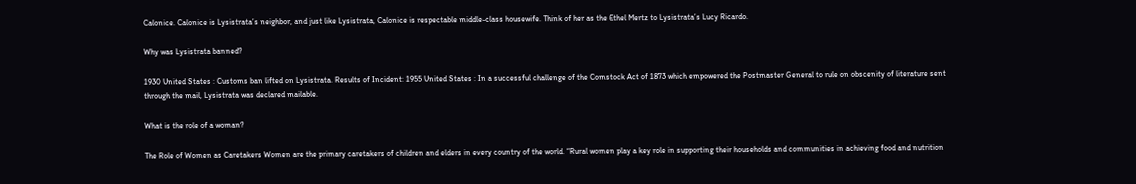Calonice. Calonice is Lysistrata’s neighbor, and just like Lysistrata, Calonice is respectable middle-class housewife. Think of her as the Ethel Mertz to Lysistrata’s Lucy Ricardo.

Why was Lysistrata banned?

1930 United States : Customs ban lifted on Lysistrata. Results of Incident: 1955 United States : In a successful challenge of the Comstock Act of 1873 which empowered the Postmaster General to rule on obscenity of literature sent through the mail, Lysistrata was declared mailable.

What is the role of a woman?

The Role of Women as Caretakers Women are the primary caretakers of children and elders in every country of the world. “Rural women play a key role in supporting their households and communities in achieving food and nutrition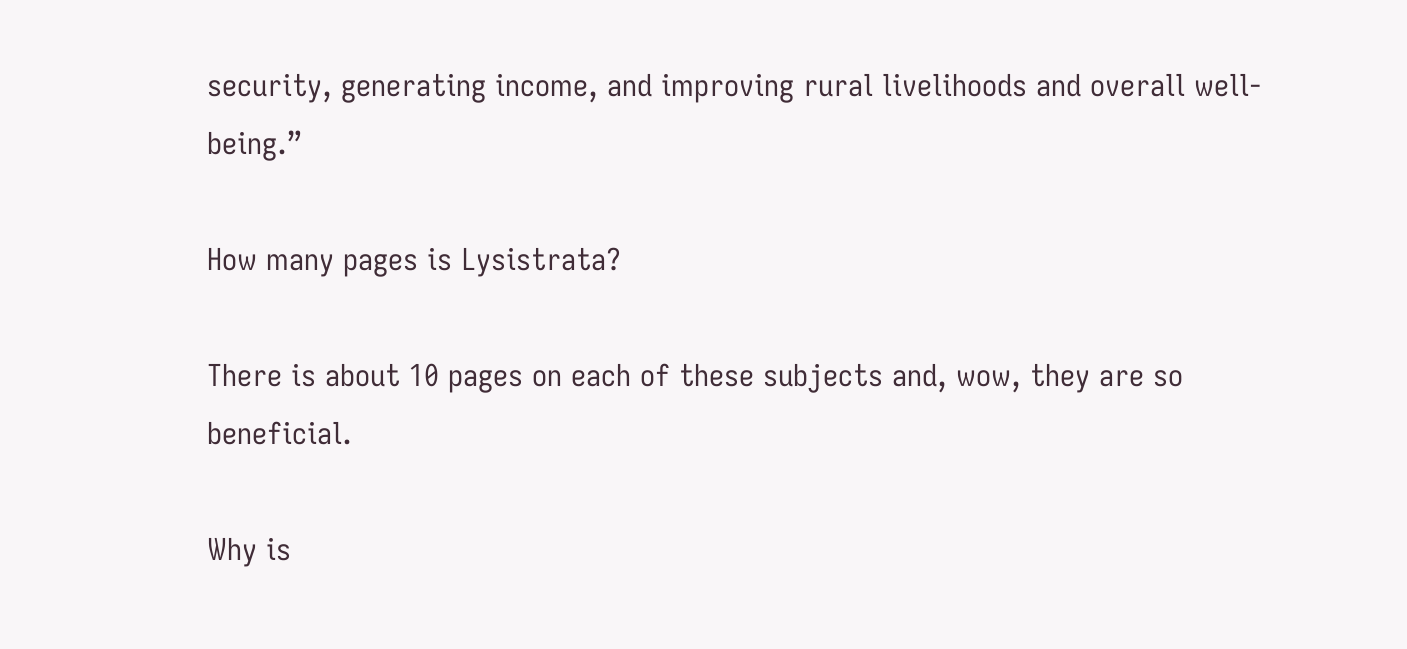security, generating income, and improving rural livelihoods and overall well-being.”

How many pages is Lysistrata?

There is about 10 pages on each of these subjects and, wow, they are so beneficial.

Why is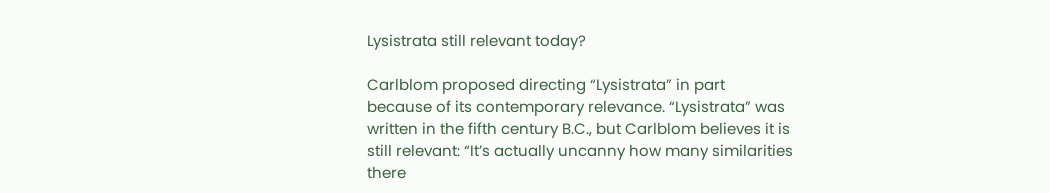Lysistrata still relevant today?

Carlblom proposed directing “Lysistrata” in part because of its contemporary relevance. “Lysistrata” was written in the fifth century B.C., but Carlblom believes it is still relevant: “It’s actually uncanny how many similarities there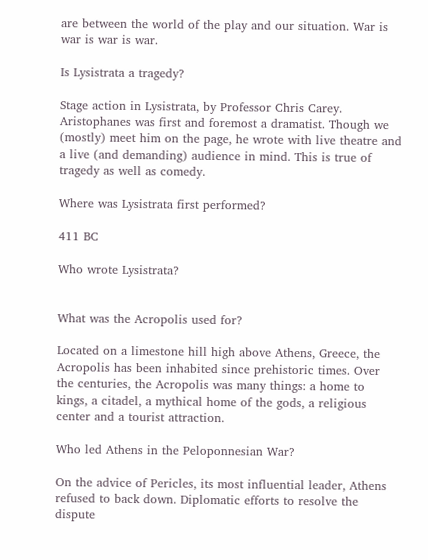are between the world of the play and our situation. War is war is war is war.

Is Lysistrata a tragedy?

Stage action in Lysistrata, by Professor Chris Carey. Aristophanes was first and foremost a dramatist. Though we (mostly) meet him on the page, he wrote with live theatre and a live (and demanding) audience in mind. This is true of tragedy as well as comedy.

Where was Lysistrata first performed?

411 BC

Who wrote Lysistrata?


What was the Acropolis used for?

Located on a limestone hill high above Athens, Greece, the Acropolis has been inhabited since prehistoric times. Over the centuries, the Acropolis was many things: a home to kings, a citadel, a mythical home of the gods, a religious center and a tourist attraction.

Who led Athens in the Peloponnesian War?

On the advice of Pericles, its most influential leader, Athens refused to back down. Diplomatic efforts to resolve the dispute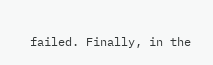failed. Finally, in the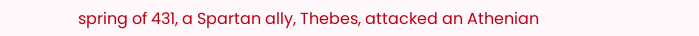spring of 431, a Spartan ally, Thebes, attacked an Athenian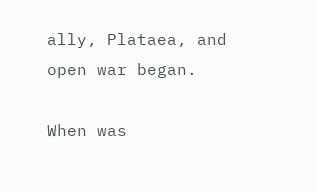ally, Plataea, and open war began.

When was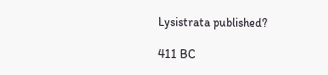Lysistrata published?

411 BC